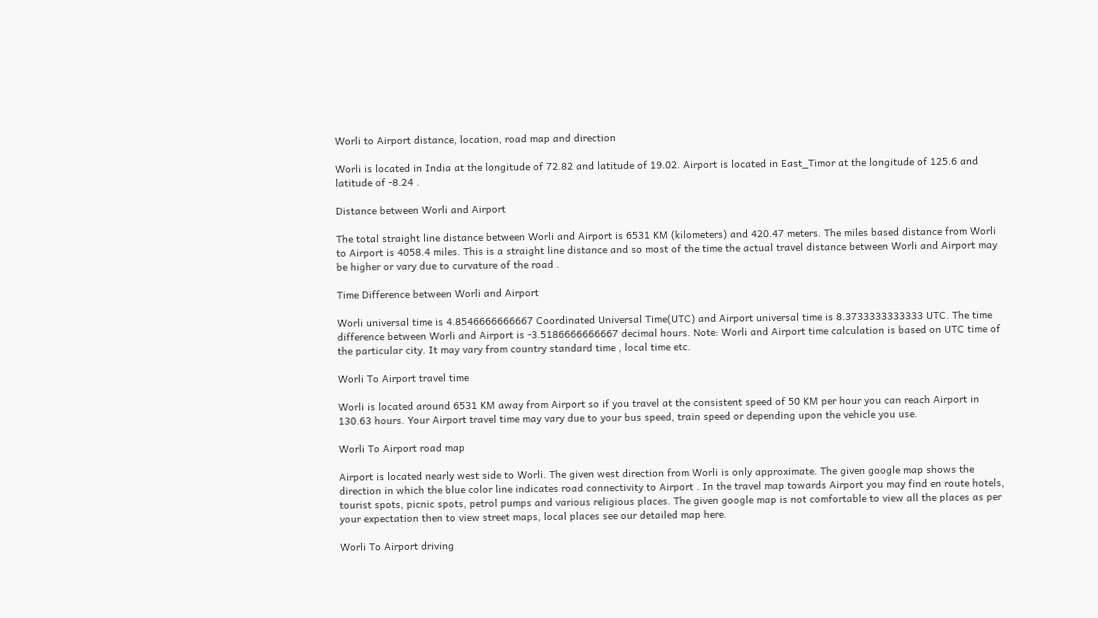Worli to Airport distance, location, road map and direction

Worli is located in India at the longitude of 72.82 and latitude of 19.02. Airport is located in East_Timor at the longitude of 125.6 and latitude of -8.24 .

Distance between Worli and Airport

The total straight line distance between Worli and Airport is 6531 KM (kilometers) and 420.47 meters. The miles based distance from Worli to Airport is 4058.4 miles. This is a straight line distance and so most of the time the actual travel distance between Worli and Airport may be higher or vary due to curvature of the road .

Time Difference between Worli and Airport

Worli universal time is 4.8546666666667 Coordinated Universal Time(UTC) and Airport universal time is 8.3733333333333 UTC. The time difference between Worli and Airport is -3.5186666666667 decimal hours. Note: Worli and Airport time calculation is based on UTC time of the particular city. It may vary from country standard time , local time etc.

Worli To Airport travel time

Worli is located around 6531 KM away from Airport so if you travel at the consistent speed of 50 KM per hour you can reach Airport in 130.63 hours. Your Airport travel time may vary due to your bus speed, train speed or depending upon the vehicle you use.

Worli To Airport road map

Airport is located nearly west side to Worli. The given west direction from Worli is only approximate. The given google map shows the direction in which the blue color line indicates road connectivity to Airport . In the travel map towards Airport you may find en route hotels, tourist spots, picnic spots, petrol pumps and various religious places. The given google map is not comfortable to view all the places as per your expectation then to view street maps, local places see our detailed map here.

Worli To Airport driving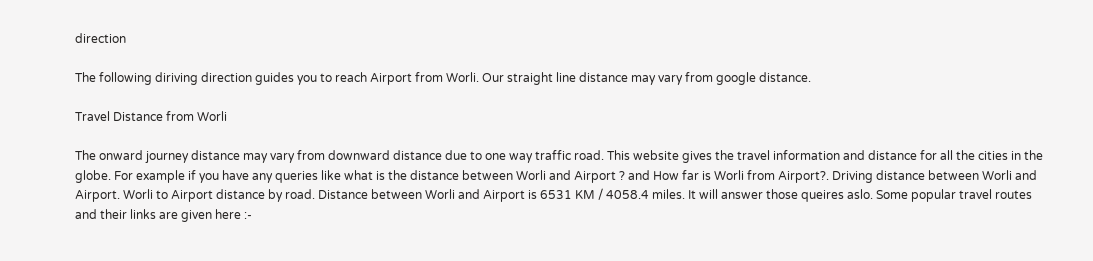direction

The following diriving direction guides you to reach Airport from Worli. Our straight line distance may vary from google distance.

Travel Distance from Worli

The onward journey distance may vary from downward distance due to one way traffic road. This website gives the travel information and distance for all the cities in the globe. For example if you have any queries like what is the distance between Worli and Airport ? and How far is Worli from Airport?. Driving distance between Worli and Airport. Worli to Airport distance by road. Distance between Worli and Airport is 6531 KM / 4058.4 miles. It will answer those queires aslo. Some popular travel routes and their links are given here :-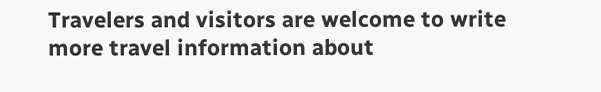Travelers and visitors are welcome to write more travel information about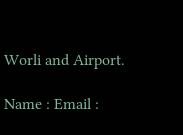Worli and Airport.

Name : Email :